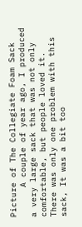Picture of The Collegiate Foam Sack
      A couple of year ago, I produced a very large sack that was not only comfortable, but people loved it.  There was only one problem with this sack, It was a bit too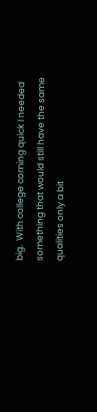big.  With college coming quick I needed something that would still have the same qualities only a bit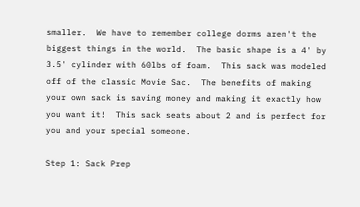smaller.  We have to remember college dorms aren't the biggest things in the world.  The basic shape is a 4' by 3.5' cylinder with 60lbs of foam.  This sack was modeled off of the classic Movie Sac.  The benefits of making your own sack is saving money and making it exactly how you want it!  This sack seats about 2 and is perfect for you and your special someone.

Step 1: Sack Prep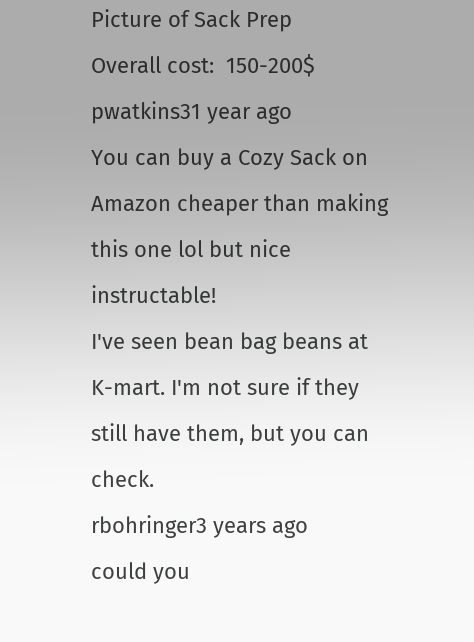Picture of Sack Prep
Overall cost:  150-200$
pwatkins31 year ago
You can buy a Cozy Sack on Amazon cheaper than making this one lol but nice instructable!
I've seen bean bag beans at K-mart. I'm not sure if they still have them, but you can check.
rbohringer3 years ago
could you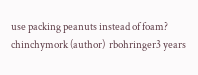use packing peanuts instead of foam?
chinchymork (author)  rbohringer3 years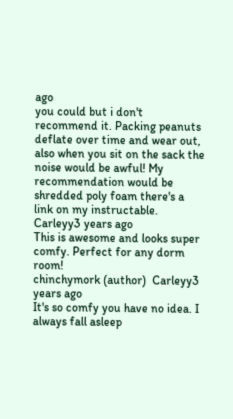ago
you could but i don't recommend it. Packing peanuts deflate over time and wear out, also when you sit on the sack the noise would be awful! My recommendation would be shredded poly foam there's a link on my instructable.
Carleyy3 years ago
This is awesome and looks super comfy. Perfect for any dorm room!
chinchymork (author)  Carleyy3 years ago
It's so comfy you have no idea. I always fall asleep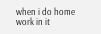when i do home work in it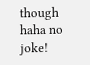though haha no joke!